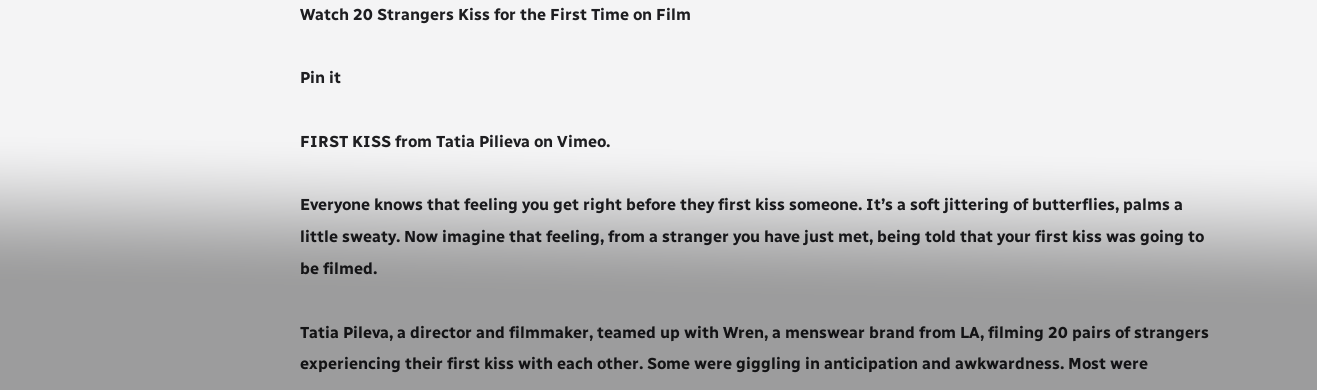Watch 20 Strangers Kiss for the First Time on Film

Pin it

FIRST KISS from Tatia Pilieva on Vimeo.

Everyone knows that feeling you get right before they first kiss someone. It’s a soft jittering of butterflies, palms a little sweaty. Now imagine that feeling, from a stranger you have just met, being told that your first kiss was going to be filmed.

Tatia Pileva, a director and filmmaker, teamed up with Wren, a menswear brand from LA, filming 20 pairs of strangers experiencing their first kiss with each other. Some were giggling in anticipation and awkwardness. Most were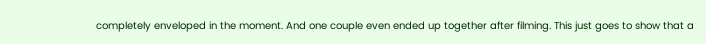completely enveloped in the moment. And one couple even ended up together after filming. This just goes to show that a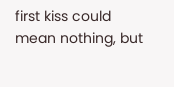first kiss could mean nothing, but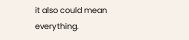it also could mean everything.